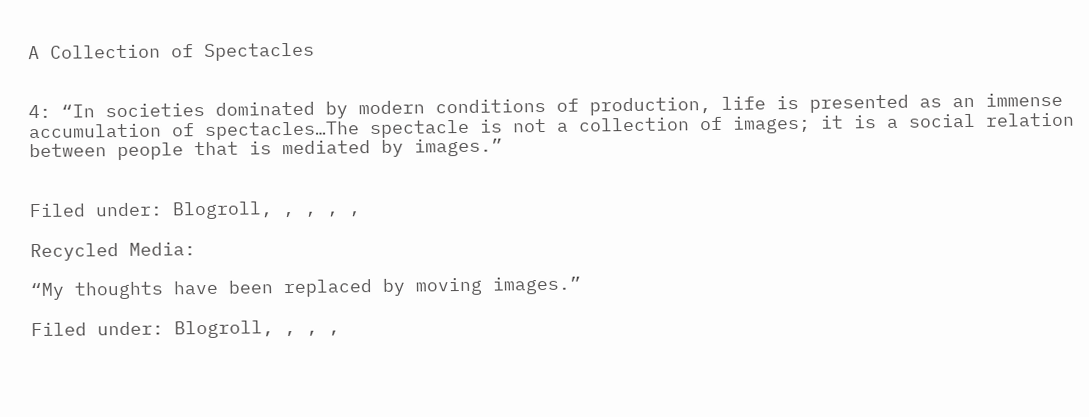A Collection of Spectacles


4: “In societies dominated by modern conditions of production, life is presented as an immense accumulation of spectacles…The spectacle is not a collection of images; it is a social relation between people that is mediated by images.”


Filed under: Blogroll, , , , ,

Recycled Media:

“My thoughts have been replaced by moving images.”

Filed under: Blogroll, , , ,